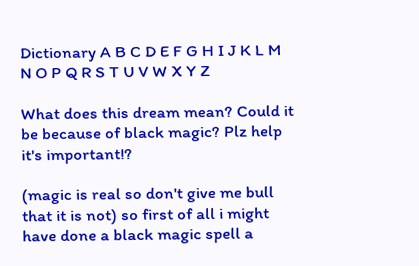Dictionary A B C D E F G H I J K L M N O P Q R S T U V W X Y Z

What does this dream mean? Could it be because of black magic? Plz help it's important!?

(magic is real so don't give me bull that it is not) so first of all i might have done a black magic spell a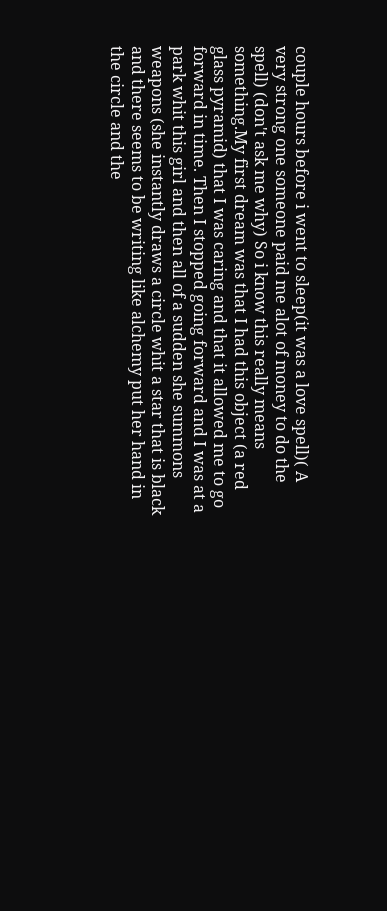couple hours before i went to sleep(it was a love spell)( A very strong one someone paid me alot of money to do the spell) (don't ask me why) So i know this really means something.My first dream was that I had this object (a red glass pyramid) that I was caring and that it allowed me to go forward in time. Then I stopped going forward and I was at a park whit this girl and then all of a sudden she summons weapons (she instantly draws a circle whit a star that is black and there seems to be writing like alchemy put her hand in the circle and the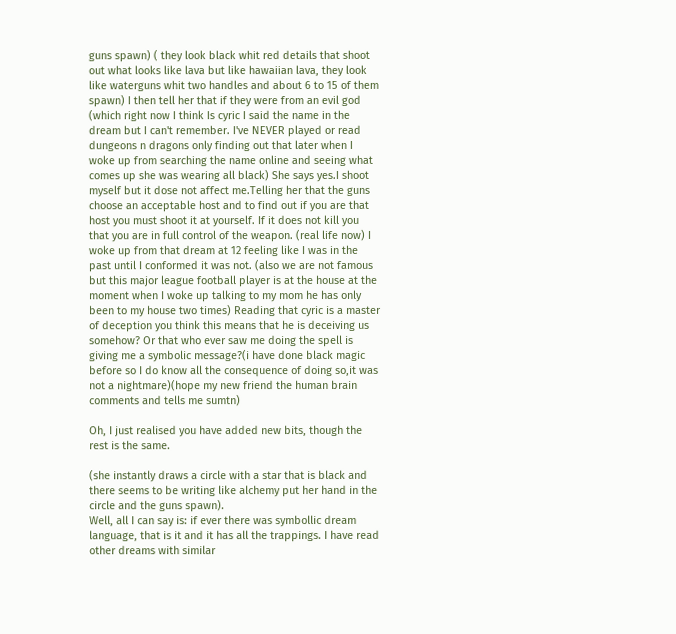guns spawn) ( they look black whit red details that shoot out what looks like lava but like hawaiian lava, they look like waterguns whit two handles and about 6 to 15 of them spawn) I then tell her that if they were from an evil god (which right now I think Is cyric I said the name in the dream but I can't remember. I've NEVER played or read dungeons n dragons only finding out that later when I woke up from searching the name online and seeing what comes up she was wearing all black) She says yes.I shoot myself but it dose not affect me.Telling her that the guns choose an acceptable host and to find out if you are that host you must shoot it at yourself. If it does not kill you that you are in full control of the weapon. (real life now) I woke up from that dream at 12 feeling like I was in the past until I conformed it was not. (also we are not famous but this major league football player is at the house at the moment when I woke up talking to my mom he has only been to my house two times) Reading that cyric is a master of deception you think this means that he is deceiving us somehow? Or that who ever saw me doing the spell is giving me a symbolic message?(i have done black magic before so I do know all the consequence of doing so,it was not a nightmare)(hope my new friend the human brain comments and tells me sumtn)

Oh, I just realised you have added new bits, though the rest is the same.

(she instantly draws a circle with a star that is black and there seems to be writing like alchemy put her hand in the circle and the guns spawn).
Well, all I can say is: if ever there was symbollic dream language, that is it and it has all the trappings. I have read other dreams with similar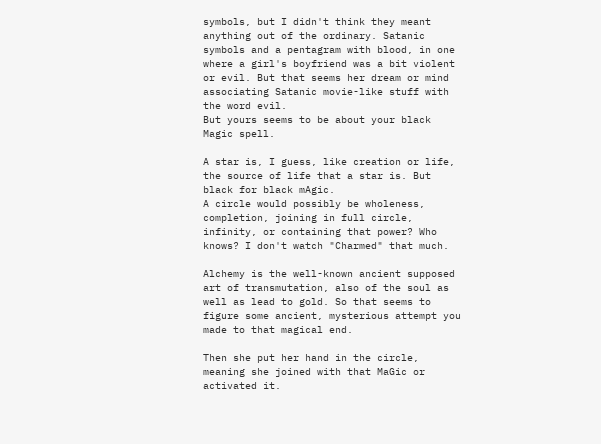symbols, but I didn't think they meant anything out of the ordinary. Satanic symbols and a pentagram with blood, in one where a girl's boyfriend was a bit violent or evil. But that seems her dream or mind associating Satanic movie-like stuff with the word evil.
But yours seems to be about your black Magic spell.

A star is, I guess, like creation or life, the source of life that a star is. But black for black mAgic.
A circle would possibly be wholeness, completion, joining in full circle, infinity, or containing that power? Who knows? I don't watch "Charmed" that much.

Alchemy is the well-known ancient supposed art of transmutation, also of the soul as well as lead to gold. So that seems to figure some ancient, mysterious attempt you made to that magical end.

Then she put her hand in the circle, meaning she joined with that MaGic or activated it.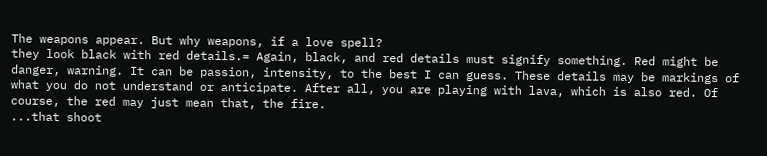The weapons appear. But why weapons, if a love spell?
they look black with red details.= Again, black, and red details must signify something. Red might be danger, warning. It can be passion, intensity, to the best I can guess. These details may be markings of what you do not understand or anticipate. After all, you are playing with lava, which is also red. Of course, the red may just mean that, the fire.
...that shoot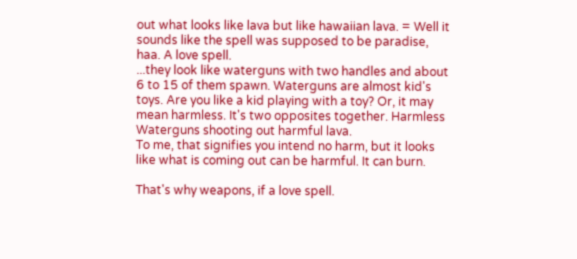out what looks like lava but like hawaiian lava. = Well it sounds like the spell was supposed to be paradise, haa. A love spell.
...they look like waterguns with two handles and about 6 to 15 of them spawn. Waterguns are almost kid's toys. Are you like a kid playing with a toy? Or, it may mean harmless. It's two opposites together. Harmless Waterguns shooting out harmful lava.
To me, that signifies you intend no harm, but it looks like what is coming out can be harmful. It can burn.

That's why weapons, if a love spell.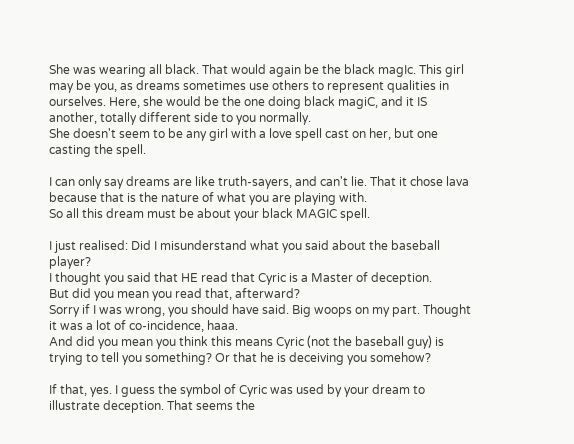She was wearing all black. That would again be the black magIc. This girl may be you, as dreams sometimes use others to represent qualities in ourselves. Here, she would be the one doing black magiC, and it IS another, totally different side to you normally.
She doesn't seem to be any girl with a love spell cast on her, but one casting the spell.

I can only say dreams are like truth-sayers, and can't lie. That it chose lava because that is the nature of what you are playing with.
So all this dream must be about your black MAGIC spell.

I just realised: Did I misunderstand what you said about the baseball player?
I thought you said that HE read that Cyric is a Master of deception.
But did you mean you read that, afterward?
Sorry if I was wrong, you should have said. Big woops on my part. Thought it was a lot of co-incidence, haaa.
And did you mean you think this means Cyric (not the baseball guy) is trying to tell you something? Or that he is deceiving you somehow?

If that, yes. I guess the symbol of Cyric was used by your dream to illustrate deception. That seems the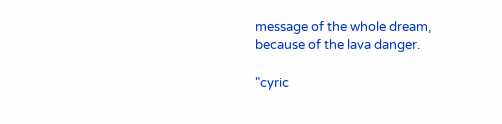message of the whole dream, because of the lava danger.

"cyric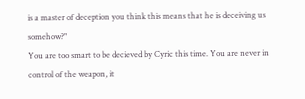is a master of deception you think this means that he is deceiving us somehow?"
You are too smart to be decieved by Cyric this time. You are never in control of the weapon, it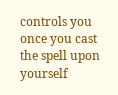controls you once you cast the spell upon yourself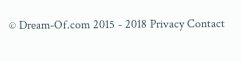© Dream-Of.com 2015 - 2018 Privacy Contact